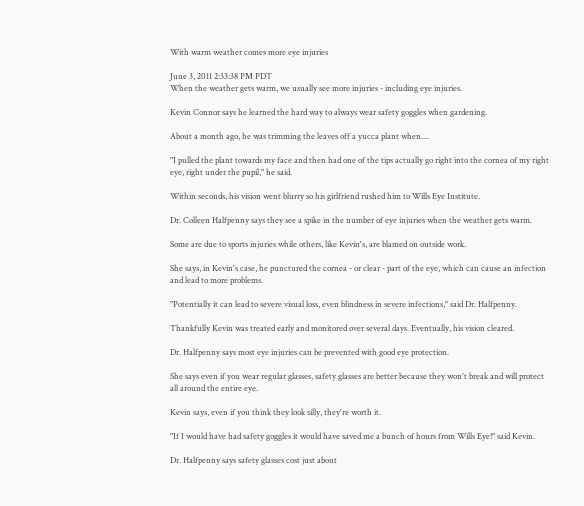With warm weather comes more eye injuries

June 3, 2011 2:33:38 PM PDT
When the weather gets warm, we usually see more injuries - including eye injuries.

Kevin Connor says he learned the hard way to always wear safety goggles when gardening.

About a month ago, he was trimming the leaves off a yucca plant when....

"I pulled the plant towards my face and then had one of the tips actually go right into the cornea of my right eye, right under the pupil," he said.

Within seconds, his vision went blurry so his girlfriend rushed him to Wills Eye Institute.

Dr. Colleen Halfpenny says they see a spike in the number of eye injuries when the weather gets warm.

Some are due to sports injuries while others, like Kevin's, are blamed on outside work.

She says, in Kevin's case, he punctured the cornea - or clear - part of the eye, which can cause an infection and lead to more problems.

"Potentially it can lead to severe visual loss, even blindness in severe infections," said Dr. Halfpenny.

Thankfully Kevin was treated early and monitored over several days. Eventually, his vision cleared.

Dr. Halfpenny says most eye injuries can be prevented with good eye protection.

She says even if you wear regular glasses, safety glasses are better because they won't break and will protect all around the entire eye.

Kevin says, even if you think they look silly, they're worth it.

"If I would have had safety goggles it would have saved me a bunch of hours from Wills Eye!" said Kevin.

Dr. Halfpenny says safety glasses cost just about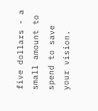five dollars - a small amount to spend to save your vision.